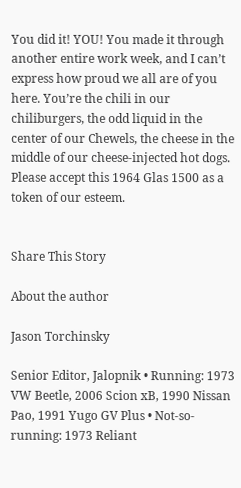You did it! YOU! You made it through another entire work week, and I can’t express how proud we all are of you here. You’re the chili in our chiliburgers, the odd liquid in the center of our Chewels, the cheese in the middle of our cheese-injected hot dogs. Please accept this 1964 Glas 1500 as a token of our esteem.


Share This Story

About the author

Jason Torchinsky

Senior Editor, Jalopnik • Running: 1973 VW Beetle, 2006 Scion xB, 1990 Nissan Pao, 1991 Yugo GV Plus • Not-so-running: 1973 Reliant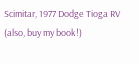Scimitar, 1977 Dodge Tioga RV (also, buy my book!)